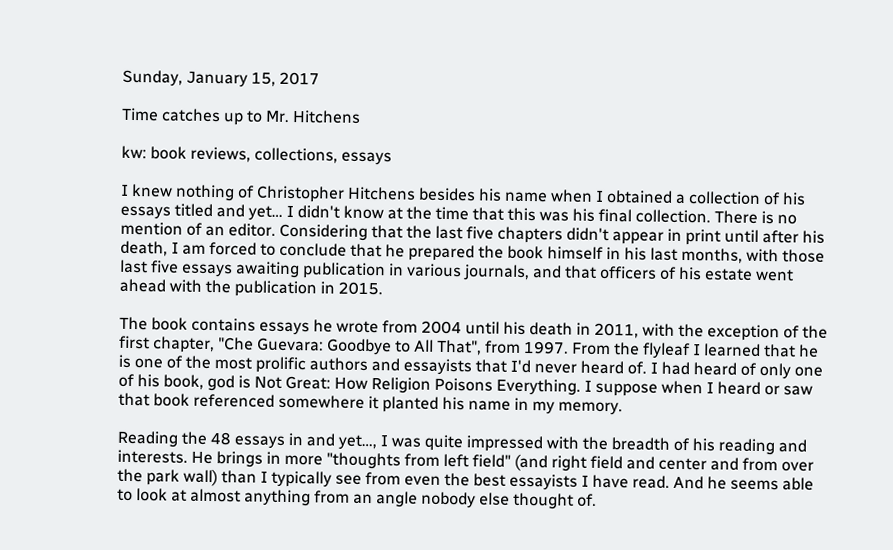Sunday, January 15, 2017

Time catches up to Mr. Hitchens

kw: book reviews, collections, essays

I knew nothing of Christopher Hitchens besides his name when I obtained a collection of his essays titled and yet… I didn't know at the time that this was his final collection. There is no mention of an editor. Considering that the last five chapters didn't appear in print until after his death, I am forced to conclude that he prepared the book himself in his last months, with those last five essays awaiting publication in various journals, and that officers of his estate went ahead with the publication in 2015.

The book contains essays he wrote from 2004 until his death in 2011, with the exception of the first chapter, "Che Guevara: Goodbye to All That", from 1997. From the flyleaf I learned that he is one of the most prolific authors and essayists that I'd never heard of. I had heard of only one of his book, god is Not Great: How Religion Poisons Everything. I suppose when I heard or saw that book referenced somewhere it planted his name in my memory.

Reading the 48 essays in and yet…, I was quite impressed with the breadth of his reading and interests. He brings in more "thoughts from left field" (and right field and center and from over the park wall) than I typically see from even the best essayists I have read. And he seems able to look at almost anything from an angle nobody else thought of.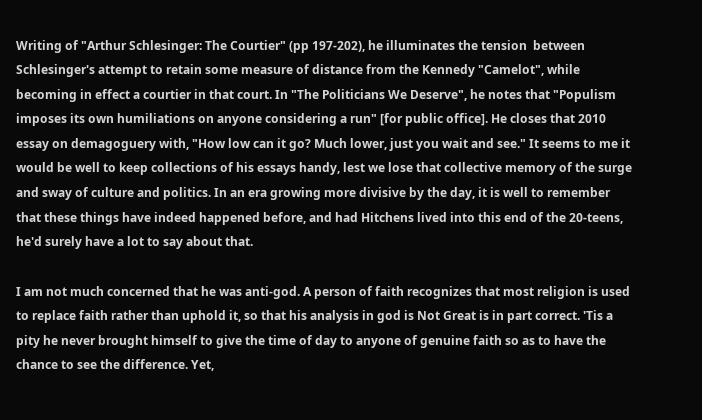Writing of "Arthur Schlesinger: The Courtier" (pp 197-202), he illuminates the tension  between Schlesinger's attempt to retain some measure of distance from the Kennedy "Camelot", while becoming in effect a courtier in that court. In "The Politicians We Deserve", he notes that "Populism imposes its own humiliations on anyone considering a run" [for public office]. He closes that 2010 essay on demagoguery with, "How low can it go? Much lower, just you wait and see." It seems to me it would be well to keep collections of his essays handy, lest we lose that collective memory of the surge and sway of culture and politics. In an era growing more divisive by the day, it is well to remember that these things have indeed happened before, and had Hitchens lived into this end of the 20-teens, he'd surely have a lot to say about that.

I am not much concerned that he was anti-god. A person of faith recognizes that most religion is used to replace faith rather than uphold it, so that his analysis in god is Not Great is in part correct. 'Tis a pity he never brought himself to give the time of day to anyone of genuine faith so as to have the chance to see the difference. Yet,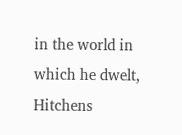in the world in which he dwelt, Hitchens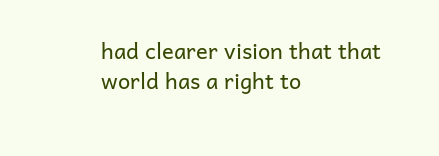had clearer vision that that world has a right to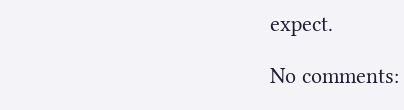expect.

No comments: